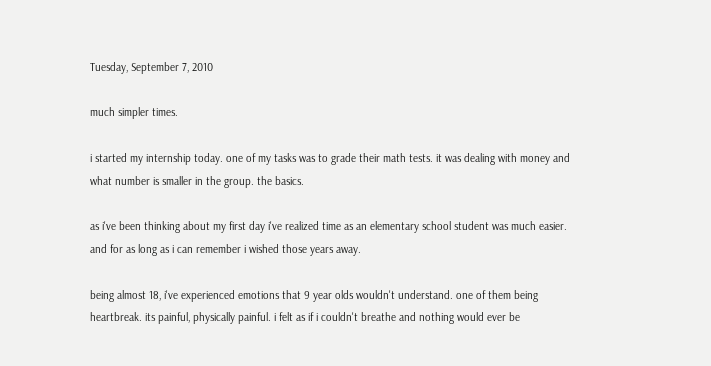Tuesday, September 7, 2010

much simpler times.

i started my internship today. one of my tasks was to grade their math tests. it was dealing with money and what number is smaller in the group. the basics.

as i've been thinking about my first day i've realized time as an elementary school student was much easier. and for as long as i can remember i wished those years away.

being almost 18, i've experienced emotions that 9 year olds wouldn't understand. one of them being heartbreak. its painful, physically painful. i felt as if i couldn't breathe and nothing would ever be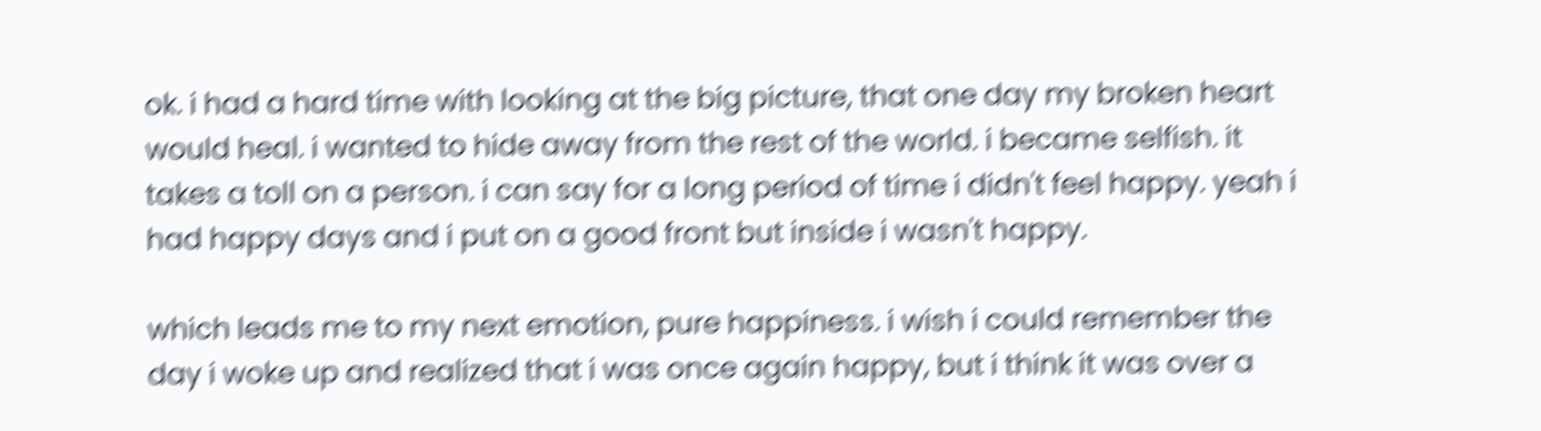ok. i had a hard time with looking at the big picture, that one day my broken heart would heal. i wanted to hide away from the rest of the world. i became selfish. it takes a toll on a person. i can say for a long period of time i didn't feel happy. yeah i had happy days and i put on a good front but inside i wasn't happy.

which leads me to my next emotion, pure happiness. i wish i could remember the day i woke up and realized that i was once again happy, but i think it was over a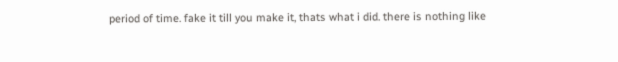period of time. fake it till you make it, thats what i did. there is nothing like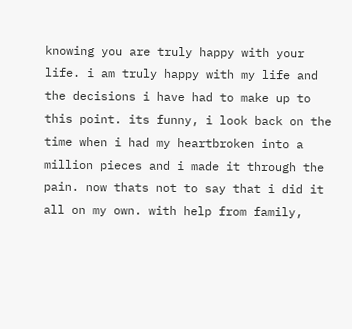knowing you are truly happy with your life. i am truly happy with my life and the decisions i have had to make up to this point. its funny, i look back on the time when i had my heartbroken into a million pieces and i made it through the pain. now thats not to say that i did it all on my own. with help from family,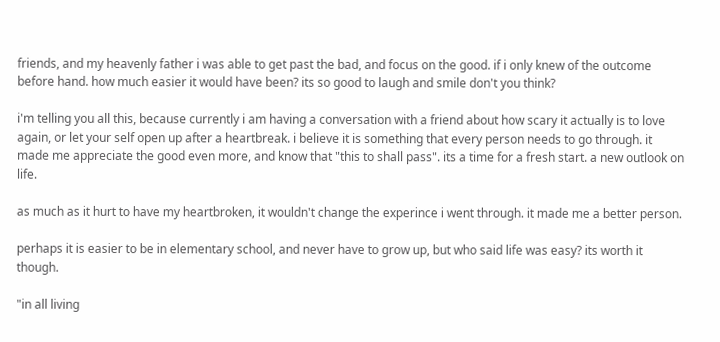friends, and my heavenly father i was able to get past the bad, and focus on the good. if i only knew of the outcome before hand. how much easier it would have been? its so good to laugh and smile don't you think?

i'm telling you all this, because currently i am having a conversation with a friend about how scary it actually is to love again, or let your self open up after a heartbreak. i believe it is something that every person needs to go through. it made me appreciate the good even more, and know that "this to shall pass". its a time for a fresh start. a new outlook on life.

as much as it hurt to have my heartbroken, it wouldn't change the experince i went through. it made me a better person.

perhaps it is easier to be in elementary school, and never have to grow up, but who said life was easy? its worth it though.

"in all living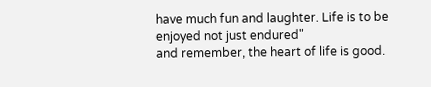have much fun and laughter. Life is to be enjoyed not just endured"
and remember, the heart of life is good.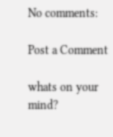No comments:

Post a Comment

whats on your mind?